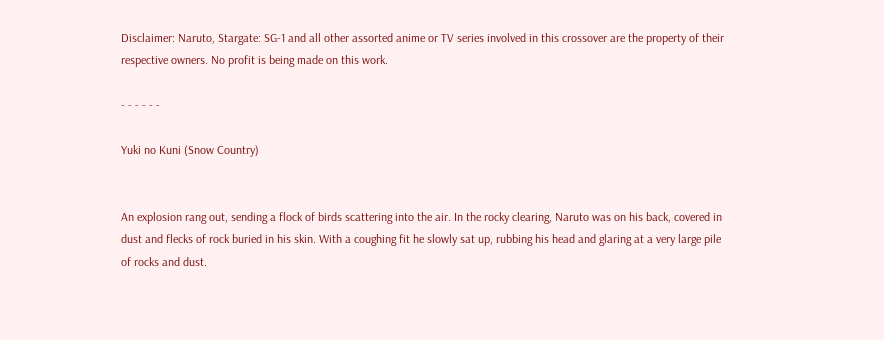Disclaimer: Naruto, Stargate: SG-1 and all other assorted anime or TV series involved in this crossover are the property of their respective owners. No profit is being made on this work.

- - - - - -

Yuki no Kuni (Snow Country)


An explosion rang out, sending a flock of birds scattering into the air. In the rocky clearing, Naruto was on his back, covered in dust and flecks of rock buried in his skin. With a coughing fit he slowly sat up, rubbing his head and glaring at a very large pile of rocks and dust.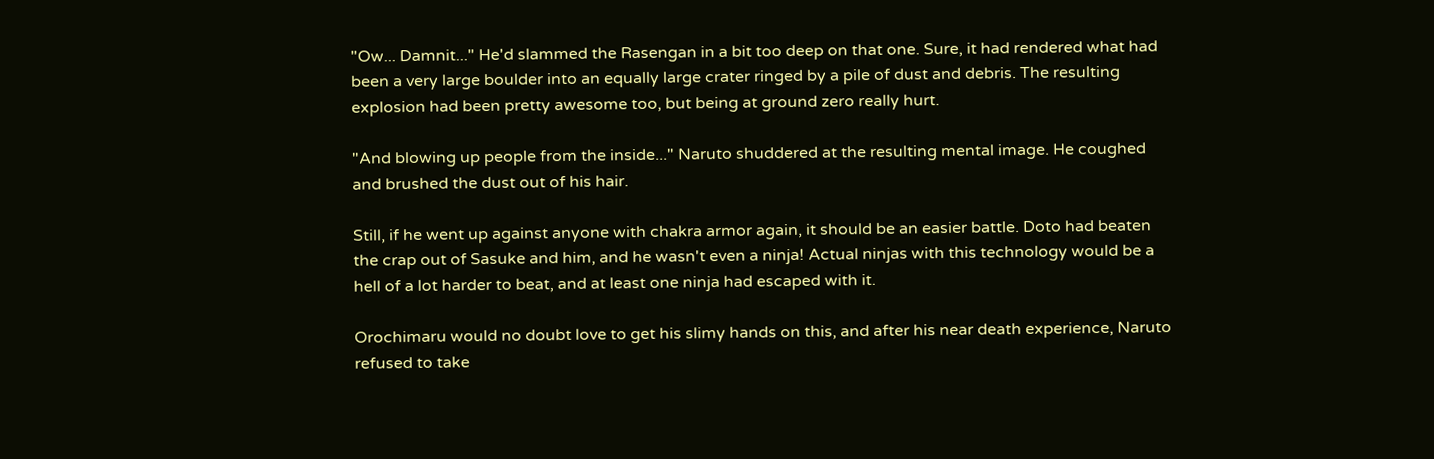"Ow... Damnit..." He'd slammed the Rasengan in a bit too deep on that one. Sure, it had rendered what had been a very large boulder into an equally large crater ringed by a pile of dust and debris. The resulting explosion had been pretty awesome too, but being at ground zero really hurt.

"And blowing up people from the inside..." Naruto shuddered at the resulting mental image. He coughed and brushed the dust out of his hair.

Still, if he went up against anyone with chakra armor again, it should be an easier battle. Doto had beaten the crap out of Sasuke and him, and he wasn't even a ninja! Actual ninjas with this technology would be a hell of a lot harder to beat, and at least one ninja had escaped with it.

Orochimaru would no doubt love to get his slimy hands on this, and after his near death experience, Naruto refused to take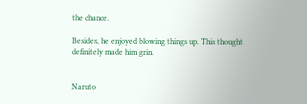the chance.

Besides, he enjoyed blowing things up. This thought definitely made him grin.


Naruto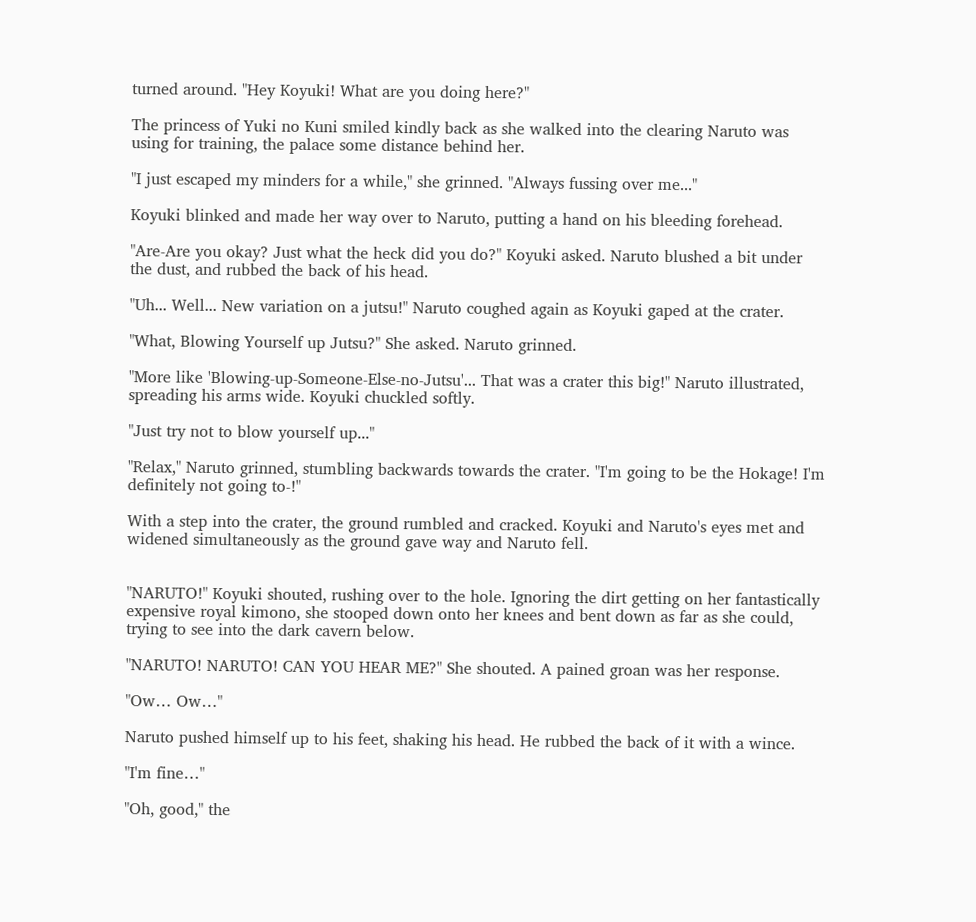turned around. "Hey Koyuki! What are you doing here?"

The princess of Yuki no Kuni smiled kindly back as she walked into the clearing Naruto was using for training, the palace some distance behind her.

"I just escaped my minders for a while," she grinned. "Always fussing over me..."

Koyuki blinked and made her way over to Naruto, putting a hand on his bleeding forehead.

"Are-Are you okay? Just what the heck did you do?" Koyuki asked. Naruto blushed a bit under the dust, and rubbed the back of his head.

"Uh... Well... New variation on a jutsu!" Naruto coughed again as Koyuki gaped at the crater.

"What, Blowing Yourself up Jutsu?" She asked. Naruto grinned.

"More like 'Blowing-up-Someone-Else-no-Jutsu'... That was a crater this big!" Naruto illustrated, spreading his arms wide. Koyuki chuckled softly.

"Just try not to blow yourself up..."

"Relax," Naruto grinned, stumbling backwards towards the crater. "I'm going to be the Hokage! I'm definitely not going to-!"

With a step into the crater, the ground rumbled and cracked. Koyuki and Naruto's eyes met and widened simultaneously as the ground gave way and Naruto fell.


"NARUTO!" Koyuki shouted, rushing over to the hole. Ignoring the dirt getting on her fantastically expensive royal kimono, she stooped down onto her knees and bent down as far as she could, trying to see into the dark cavern below.

"NARUTO! NARUTO! CAN YOU HEAR ME?" She shouted. A pained groan was her response.

"Ow… Ow…"

Naruto pushed himself up to his feet, shaking his head. He rubbed the back of it with a wince.

"I'm fine…"

"Oh, good," the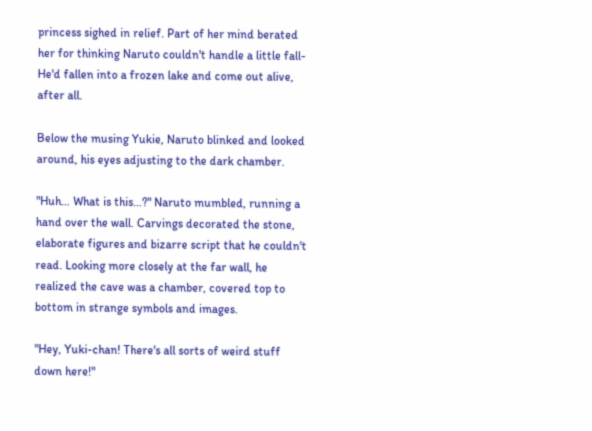princess sighed in relief. Part of her mind berated her for thinking Naruto couldn't handle a little fall-He'd fallen into a frozen lake and come out alive, after all.

Below the musing Yukie, Naruto blinked and looked around, his eyes adjusting to the dark chamber.

"Huh… What is this…?" Naruto mumbled, running a hand over the wall. Carvings decorated the stone, elaborate figures and bizarre script that he couldn't read. Looking more closely at the far wall, he realized the cave was a chamber, covered top to bottom in strange symbols and images.

"Hey, Yuki-chan! There's all sorts of weird stuff down here!"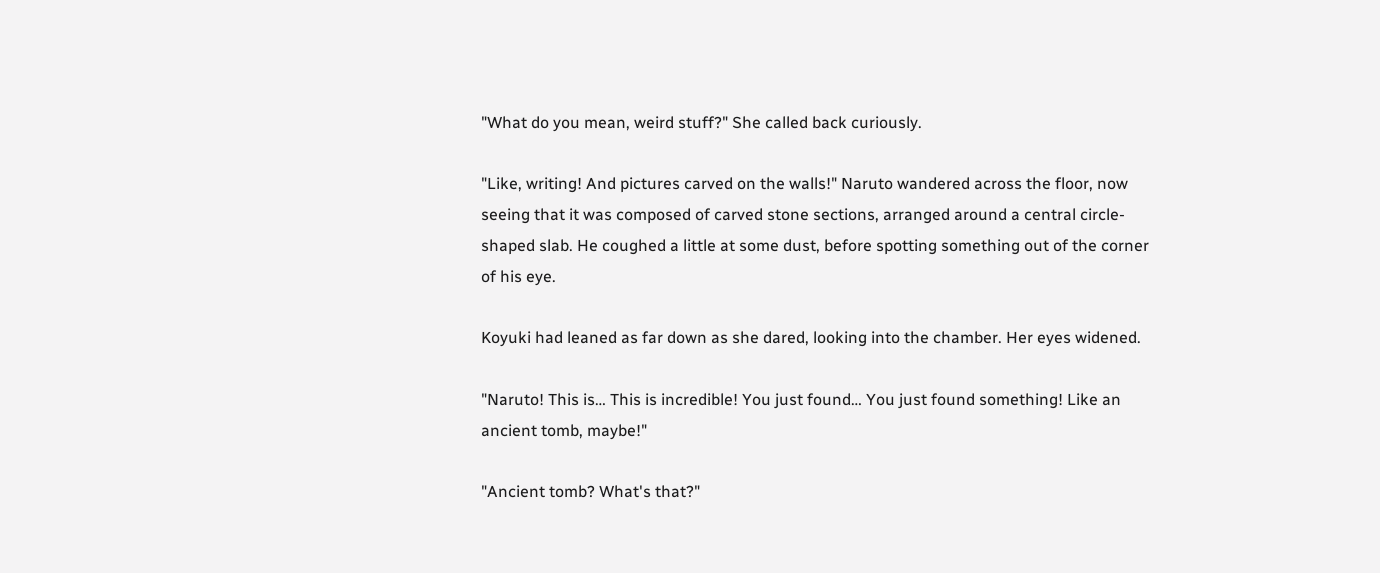"What do you mean, weird stuff?" She called back curiously.

"Like, writing! And pictures carved on the walls!" Naruto wandered across the floor, now seeing that it was composed of carved stone sections, arranged around a central circle-shaped slab. He coughed a little at some dust, before spotting something out of the corner of his eye.

Koyuki had leaned as far down as she dared, looking into the chamber. Her eyes widened.

"Naruto! This is… This is incredible! You just found… You just found something! Like an ancient tomb, maybe!"

"Ancient tomb? What's that?"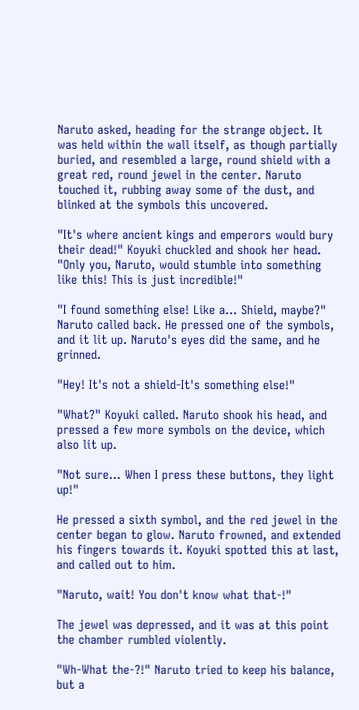Naruto asked, heading for the strange object. It was held within the wall itself, as though partially buried, and resembled a large, round shield with a great red, round jewel in the center. Naruto touched it, rubbing away some of the dust, and blinked at the symbols this uncovered.

"It's where ancient kings and emperors would bury their dead!" Koyuki chuckled and shook her head. "Only you, Naruto, would stumble into something like this! This is just incredible!"

"I found something else! Like a… Shield, maybe?" Naruto called back. He pressed one of the symbols, and it lit up. Naruto's eyes did the same, and he grinned.

"Hey! It's not a shield-It's something else!"

"What?" Koyuki called. Naruto shook his head, and pressed a few more symbols on the device, which also lit up.

"Not sure… When I press these buttons, they light up!"

He pressed a sixth symbol, and the red jewel in the center began to glow. Naruto frowned, and extended his fingers towards it. Koyuki spotted this at last, and called out to him.

"Naruto, wait! You don't know what that-!"

The jewel was depressed, and it was at this point the chamber rumbled violently.

"Wh-What the-?!" Naruto tried to keep his balance, but a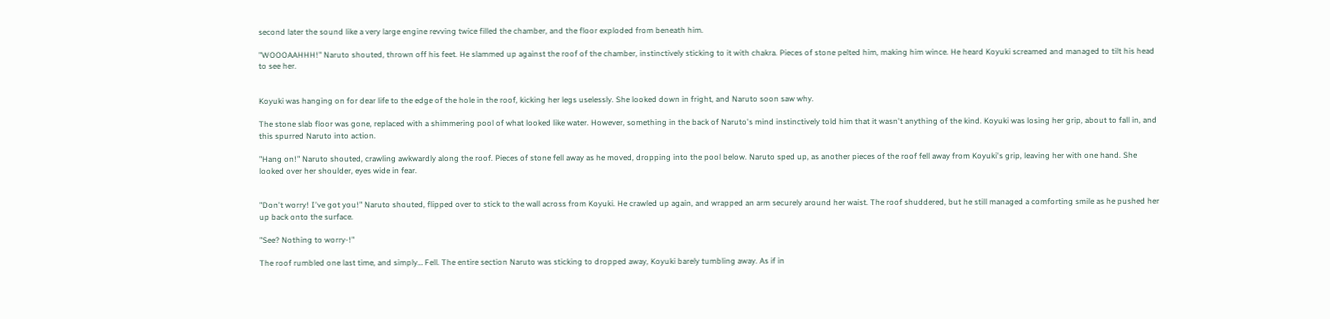second later the sound like a very large engine revving twice filled the chamber, and the floor exploded from beneath him.

"WOOOAAHHH!" Naruto shouted, thrown off his feet. He slammed up against the roof of the chamber, instinctively sticking to it with chakra. Pieces of stone pelted him, making him wince. He heard Koyuki screamed and managed to tilt his head to see her.


Koyuki was hanging on for dear life to the edge of the hole in the roof, kicking her legs uselessly. She looked down in fright, and Naruto soon saw why.

The stone slab floor was gone, replaced with a shimmering pool of what looked like water. However, something in the back of Naruto's mind instinctively told him that it wasn't anything of the kind. Koyuki was losing her grip, about to fall in, and this spurred Naruto into action.

"Hang on!" Naruto shouted, crawling awkwardly along the roof. Pieces of stone fell away as he moved, dropping into the pool below. Naruto sped up, as another pieces of the roof fell away from Koyuki's grip, leaving her with one hand. She looked over her shoulder, eyes wide in fear.


"Don't worry! I've got you!" Naruto shouted, flipped over to stick to the wall across from Koyuki. He crawled up again, and wrapped an arm securely around her waist. The roof shuddered, but he still managed a comforting smile as he pushed her up back onto the surface.

"See? Nothing to worry-!"

The roof rumbled one last time, and simply… Fell. The entire section Naruto was sticking to dropped away, Koyuki barely tumbling away. As if in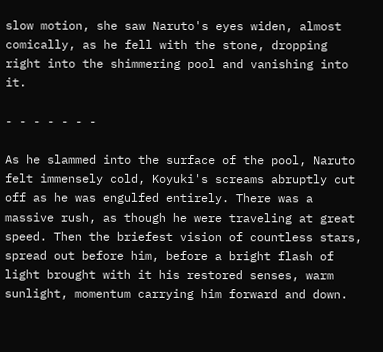slow motion, she saw Naruto's eyes widen, almost comically, as he fell with the stone, dropping right into the shimmering pool and vanishing into it.

- - - - - - -

As he slammed into the surface of the pool, Naruto felt immensely cold, Koyuki's screams abruptly cut off as he was engulfed entirely. There was a massive rush, as though he were traveling at great speed. Then the briefest vision of countless stars, spread out before him, before a bright flash of light brought with it his restored senses, warm sunlight, momentum carrying him forward and down.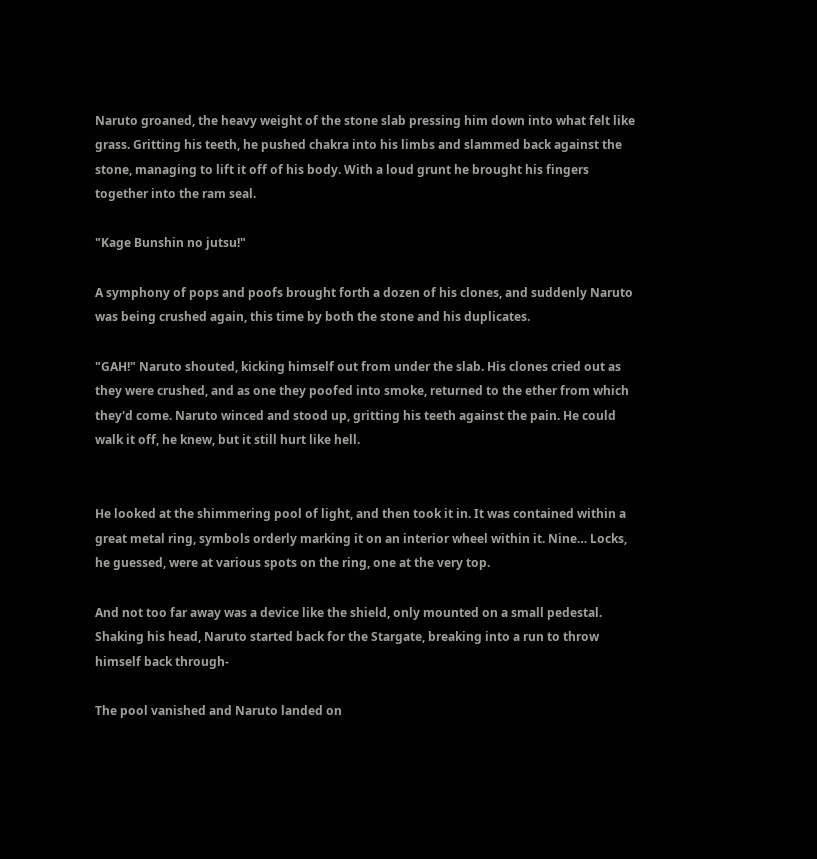Naruto groaned, the heavy weight of the stone slab pressing him down into what felt like grass. Gritting his teeth, he pushed chakra into his limbs and slammed back against the stone, managing to lift it off of his body. With a loud grunt he brought his fingers together into the ram seal.

"Kage Bunshin no jutsu!"

A symphony of pops and poofs brought forth a dozen of his clones, and suddenly Naruto was being crushed again, this time by both the stone and his duplicates.

"GAH!" Naruto shouted, kicking himself out from under the slab. His clones cried out as they were crushed, and as one they poofed into smoke, returned to the ether from which they'd come. Naruto winced and stood up, gritting his teeth against the pain. He could walk it off, he knew, but it still hurt like hell.


He looked at the shimmering pool of light, and then took it in. It was contained within a great metal ring, symbols orderly marking it on an interior wheel within it. Nine… Locks, he guessed, were at various spots on the ring, one at the very top.

And not too far away was a device like the shield, only mounted on a small pedestal. Shaking his head, Naruto started back for the Stargate, breaking into a run to throw himself back through-

The pool vanished and Naruto landed on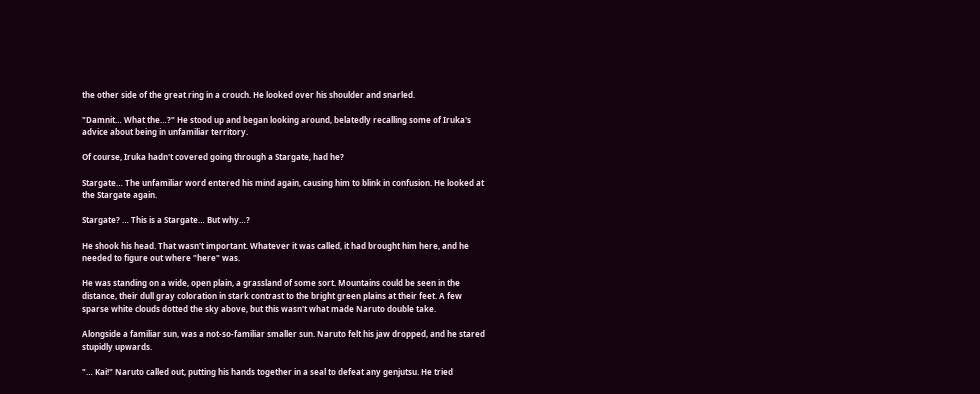the other side of the great ring in a crouch. He looked over his shoulder and snarled.

"Damnit… What the…?" He stood up and began looking around, belatedly recalling some of Iruka's advice about being in unfamiliar territory.

Of course, Iruka hadn't covered going through a Stargate, had he?

Stargate… The unfamiliar word entered his mind again, causing him to blink in confusion. He looked at the Stargate again.

Stargate? … This is a Stargate… But why…?

He shook his head. That wasn't important. Whatever it was called, it had brought him here, and he needed to figure out where "here" was.

He was standing on a wide, open plain, a grassland of some sort. Mountains could be seen in the distance, their dull gray coloration in stark contrast to the bright green plains at their feet. A few sparse white clouds dotted the sky above, but this wasn't what made Naruto double take.

Alongside a familiar sun, was a not-so-familiar smaller sun. Naruto felt his jaw dropped, and he stared stupidly upwards.

"… Kai!" Naruto called out, putting his hands together in a seal to defeat any genjutsu. He tried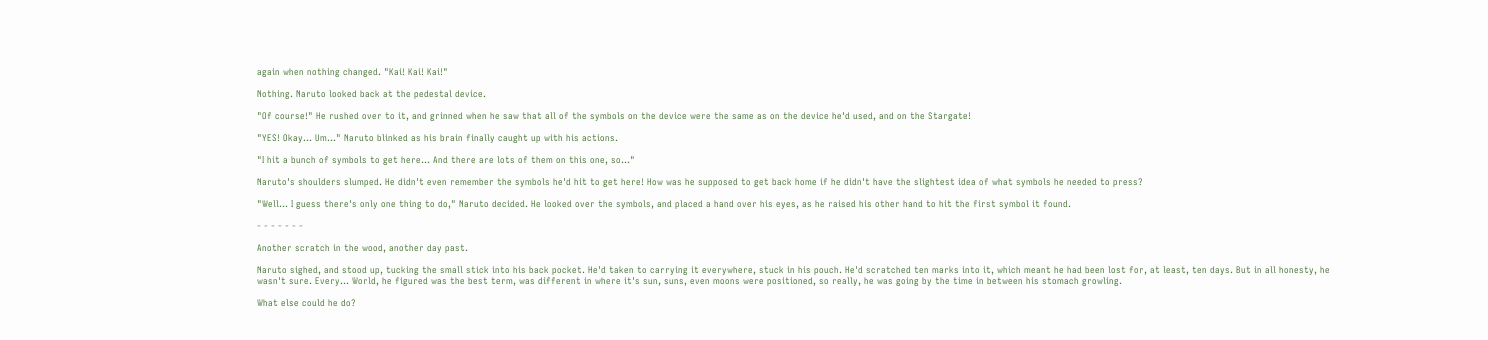again when nothing changed. "Kai! Kai! Kai!"

Nothing. Naruto looked back at the pedestal device.

"Of course!" He rushed over to it, and grinned when he saw that all of the symbols on the device were the same as on the device he'd used, and on the Stargate!

"YES! Okay… Um…" Naruto blinked as his brain finally caught up with his actions.

"I hit a bunch of symbols to get here… And there are lots of them on this one, so…"

Naruto's shoulders slumped. He didn't even remember the symbols he'd hit to get here! How was he supposed to get back home if he didn't have the slightest idea of what symbols he needed to press?

"Well… I guess there's only one thing to do," Naruto decided. He looked over the symbols, and placed a hand over his eyes, as he raised his other hand to hit the first symbol it found.

- - - - - - -

Another scratch in the wood, another day past.

Naruto sighed, and stood up, tucking the small stick into his back pocket. He'd taken to carrying it everywhere, stuck in his pouch. He'd scratched ten marks into it, which meant he had been lost for, at least, ten days. But in all honesty, he wasn't sure. Every… World, he figured was the best term, was different in where it's sun, suns, even moons were positioned, so really, he was going by the time in between his stomach growling.

What else could he do?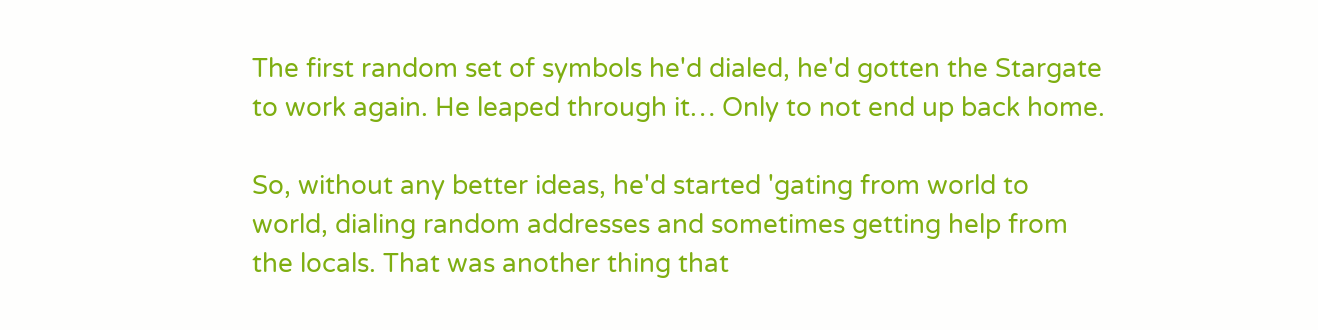The first random set of symbols he'd dialed, he'd gotten the Stargate to work again. He leaped through it… Only to not end up back home.

So, without any better ideas, he'd started 'gating from world to world, dialing random addresses and sometimes getting help from the locals. That was another thing that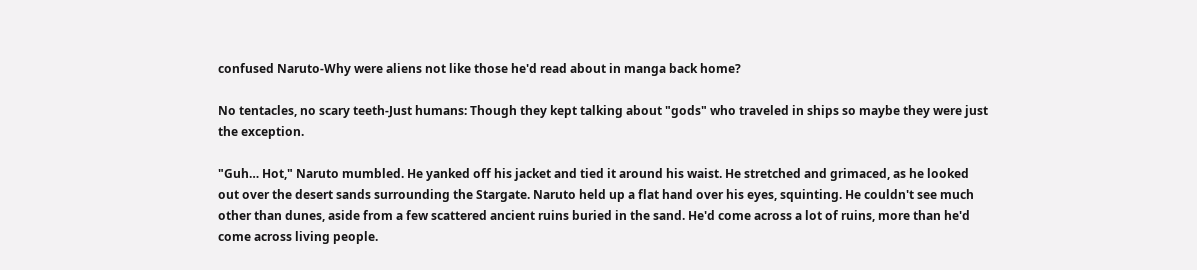confused Naruto-Why were aliens not like those he'd read about in manga back home?

No tentacles, no scary teeth-Just humans: Though they kept talking about "gods" who traveled in ships so maybe they were just the exception.

"Guh… Hot," Naruto mumbled. He yanked off his jacket and tied it around his waist. He stretched and grimaced, as he looked out over the desert sands surrounding the Stargate. Naruto held up a flat hand over his eyes, squinting. He couldn't see much other than dunes, aside from a few scattered ancient ruins buried in the sand. He'd come across a lot of ruins, more than he'd come across living people.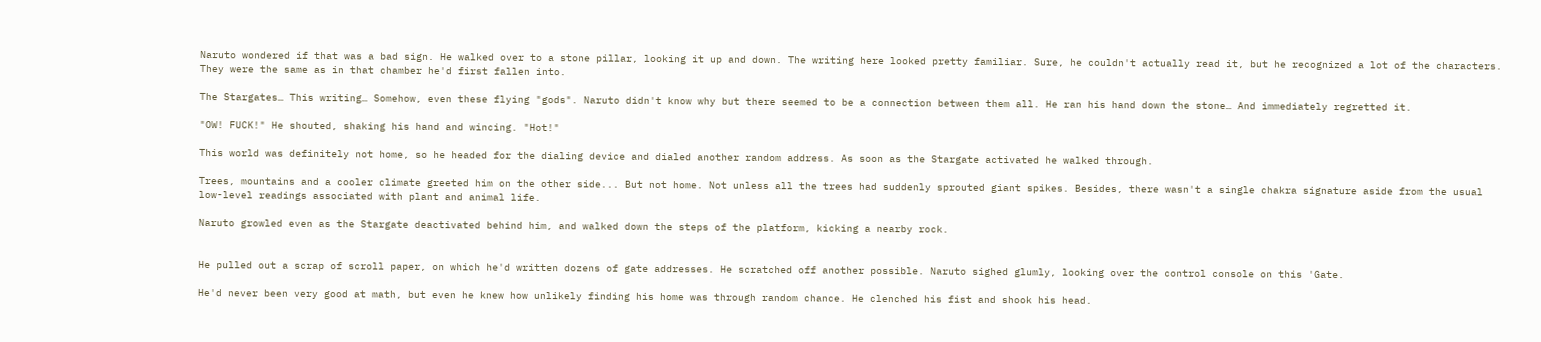Naruto wondered if that was a bad sign. He walked over to a stone pillar, looking it up and down. The writing here looked pretty familiar. Sure, he couldn't actually read it, but he recognized a lot of the characters. They were the same as in that chamber he'd first fallen into.

The Stargates… This writing… Somehow, even these flying "gods". Naruto didn't know why but there seemed to be a connection between them all. He ran his hand down the stone… And immediately regretted it.

"OW! FUCK!" He shouted, shaking his hand and wincing. "Hot!"

This world was definitely not home, so he headed for the dialing device and dialed another random address. As soon as the Stargate activated he walked through.

Trees, mountains and a cooler climate greeted him on the other side... But not home. Not unless all the trees had suddenly sprouted giant spikes. Besides, there wasn't a single chakra signature aside from the usual low-level readings associated with plant and animal life.

Naruto growled even as the Stargate deactivated behind him, and walked down the steps of the platform, kicking a nearby rock.


He pulled out a scrap of scroll paper, on which he'd written dozens of gate addresses. He scratched off another possible. Naruto sighed glumly, looking over the control console on this 'Gate.

He'd never been very good at math, but even he knew how unlikely finding his home was through random chance. He clenched his fist and shook his head.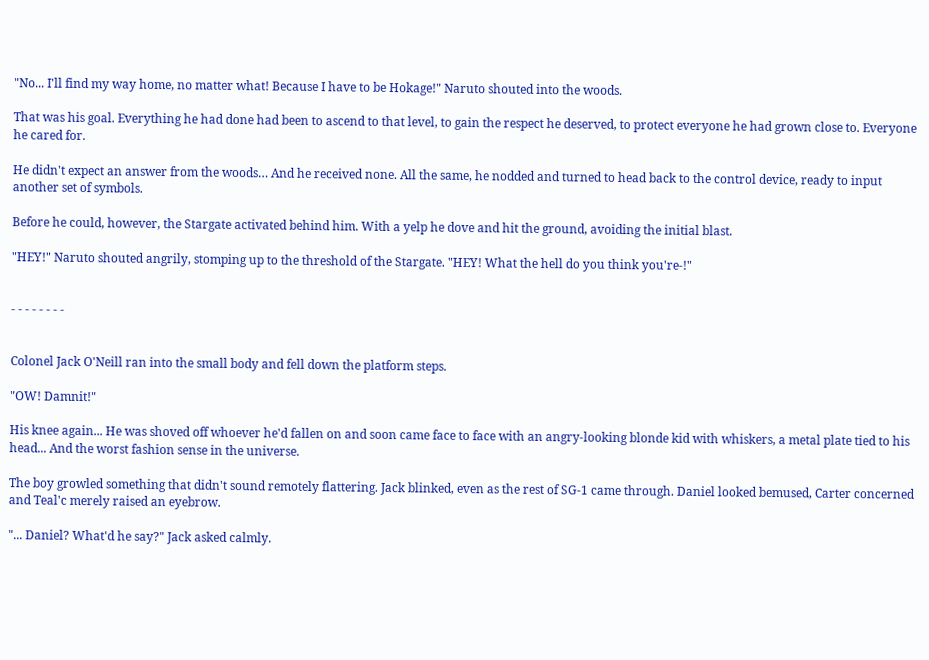"No... I'll find my way home, no matter what! Because I have to be Hokage!" Naruto shouted into the woods.

That was his goal. Everything he had done had been to ascend to that level, to gain the respect he deserved, to protect everyone he had grown close to. Everyone he cared for.

He didn't expect an answer from the woods… And he received none. All the same, he nodded and turned to head back to the control device, ready to input another set of symbols.

Before he could, however, the Stargate activated behind him. With a yelp he dove and hit the ground, avoiding the initial blast.

"HEY!" Naruto shouted angrily, stomping up to the threshold of the Stargate. "HEY! What the hell do you think you're-!"


- - - - - - - -


Colonel Jack O'Neill ran into the small body and fell down the platform steps.

"OW! Damnit!"

His knee again... He was shoved off whoever he'd fallen on and soon came face to face with an angry-looking blonde kid with whiskers, a metal plate tied to his head... And the worst fashion sense in the universe.

The boy growled something that didn't sound remotely flattering. Jack blinked, even as the rest of SG-1 came through. Daniel looked bemused, Carter concerned and Teal'c merely raised an eyebrow.

"... Daniel? What'd he say?" Jack asked calmly.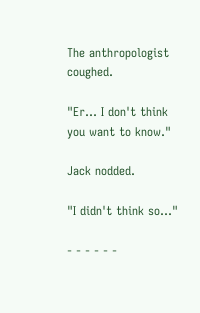The anthropologist coughed.

"Er… I don't think you want to know."

Jack nodded.

"I didn't think so…"

- - - - - -